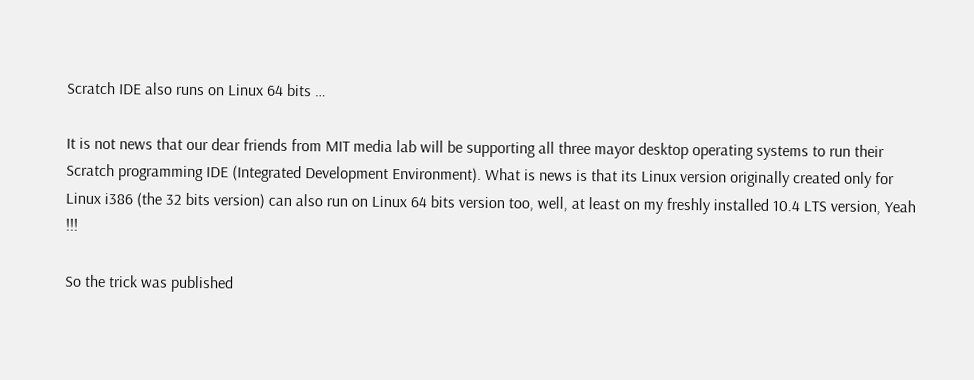Scratch IDE also runs on Linux 64 bits …

It is not news that our dear friends from MIT media lab will be supporting all three mayor desktop operating systems to run their Scratch programming IDE (Integrated Development Environment). What is news is that its Linux version originally created only for Linux i386 (the 32 bits version) can also run on Linux 64 bits version too, well, at least on my freshly installed 10.4 LTS version, Yeah !!!

So the trick was published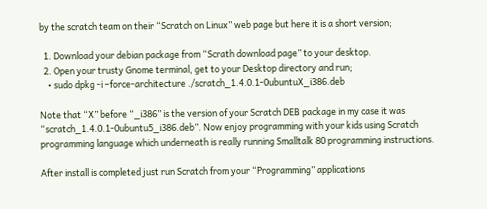by the scratch team on their “Scratch on Linux” web page but here it is a short version;

  1. Download your debian package from “Scrath download page” to your desktop.
  2. Open your trusty Gnome terminal, get to your Desktop directory and run;
    • sudo dpkg -i –force-architecture ./scratch_1.4.0.1-0ubuntuX_i386.deb

Note that “X” before “_i386” is the version of your Scratch DEB package in my case it was “scratch_1.4.0.1-0ubuntu5_i386.deb”. Now enjoy programming with your kids using Scratch programming language which underneath is really running Smalltalk 80 programming instructions.

After install is completed just run Scratch from your “Programming” applications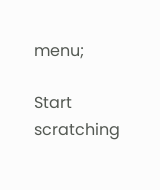menu;

Start scratching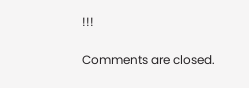!!!

Comments are closed.